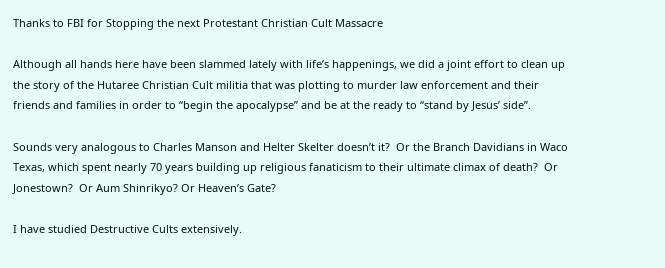Thanks to FBI for Stopping the next Protestant Christian Cult Massacre

Although all hands here have been slammed lately with life’s happenings, we did a joint effort to clean up the story of the Hutaree Christian Cult militia that was plotting to murder law enforcement and their friends and families in order to “begin the apocalypse” and be at the ready to “stand by Jesus’ side”.

Sounds very analogous to Charles Manson and Helter Skelter doesn’t it?  Or the Branch Davidians in Waco Texas, which spent nearly 70 years building up religious fanaticism to their ultimate climax of death?  Or Jonestown?  Or Aum Shinrikyo? Or Heaven’s Gate?

I have studied Destructive Cults extensively.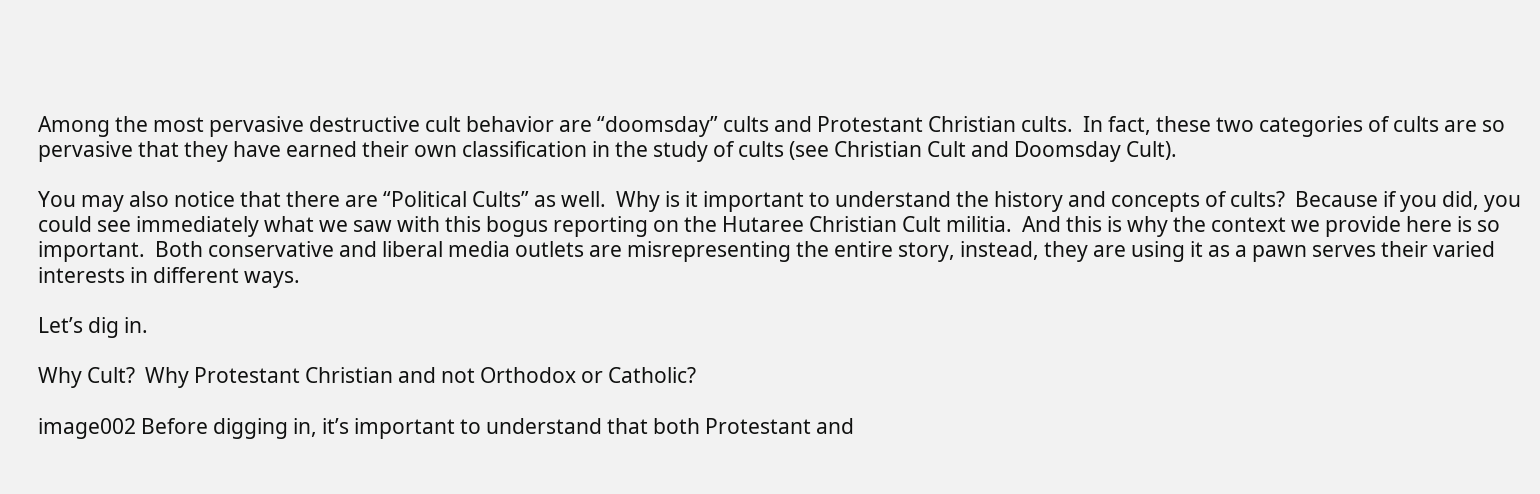Among the most pervasive destructive cult behavior are “doomsday” cults and Protestant Christian cults.  In fact, these two categories of cults are so pervasive that they have earned their own classification in the study of cults (see Christian Cult and Doomsday Cult).

You may also notice that there are “Political Cults” as well.  Why is it important to understand the history and concepts of cults?  Because if you did, you could see immediately what we saw with this bogus reporting on the Hutaree Christian Cult militia.  And this is why the context we provide here is so important.  Both conservative and liberal media outlets are misrepresenting the entire story, instead, they are using it as a pawn serves their varied interests in different ways.

Let’s dig in.

Why Cult?  Why Protestant Christian and not Orthodox or Catholic?

image002 Before digging in, it’s important to understand that both Protestant and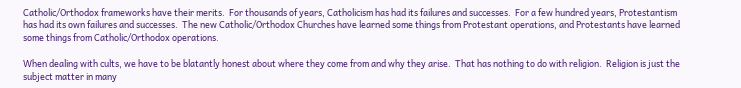Catholic/Orthodox frameworks have their merits.  For thousands of years, Catholicism has had its failures and successes.  For a few hundred years, Protestantism has had its own failures and successes.  The new Catholic/Orthodox Churches have learned some things from Protestant operations, and Protestants have learned some things from Catholic/Orthodox operations.

When dealing with cults, we have to be blatantly honest about where they come from and why they arise.  That has nothing to do with religion.  Religion is just the subject matter in many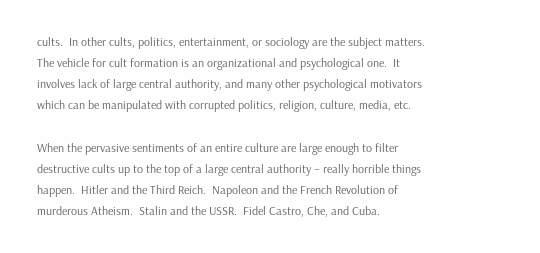cults.  In other cults, politics, entertainment, or sociology are the subject matters.  The vehicle for cult formation is an organizational and psychological one.  It involves lack of large central authority, and many other psychological motivators which can be manipulated with corrupted politics, religion, culture, media, etc.

When the pervasive sentiments of an entire culture are large enough to filter destructive cults up to the top of a large central authority – really horrible things happen.  Hitler and the Third Reich.  Napoleon and the French Revolution of murderous Atheism.  Stalin and the USSR.  Fidel Castro, Che, and Cuba.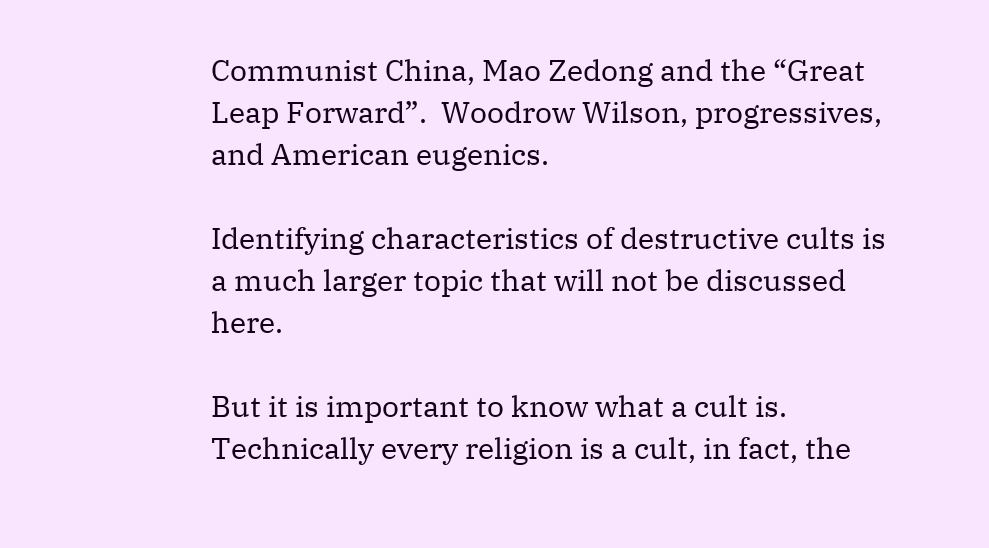Communist China, Mao Zedong and the “Great Leap Forward”.  Woodrow Wilson, progressives, and American eugenics.

Identifying characteristics of destructive cults is a much larger topic that will not be discussed here.

But it is important to know what a cult is.  Technically every religion is a cult, in fact, the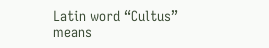Latin word “Cultus” means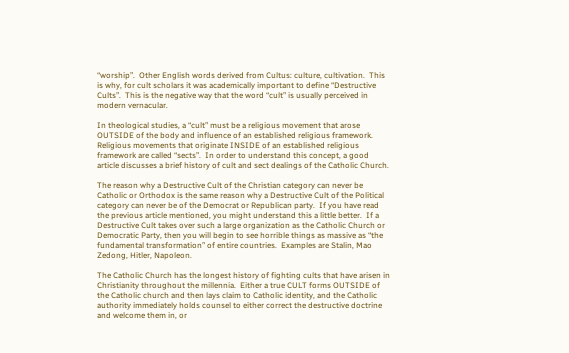“worship”.  Other English words derived from Cultus: culture, cultivation.  This is why, for cult scholars it was academically important to define “Destructive Cults”.  This is the negative way that the word “cult” is usually perceived in modern vernacular.

In theological studies, a “cult” must be a religious movement that arose OUTSIDE of the body and influence of an established religious framework.  Religious movements that originate INSIDE of an established religious framework are called “sects”.  In order to understand this concept, a good article discusses a brief history of cult and sect dealings of the Catholic Church.

The reason why a Destructive Cult of the Christian category can never be Catholic or Orthodox is the same reason why a Destructive Cult of the Political category can never be of the Democrat or Republican party.  If you have read the previous article mentioned, you might understand this a little better.  If a Destructive Cult takes over such a large organization as the Catholic Church or Democratic Party, then you will begin to see horrible things as massive as “the fundamental transformation” of entire countries.  Examples are Stalin, Mao Zedong, Hitler, Napoleon.

The Catholic Church has the longest history of fighting cults that have arisen in Christianity throughout the millennia.  Either a true CULT forms OUTSIDE of the Catholic church and then lays claim to Catholic identity, and the Catholic authority immediately holds counsel to either correct the destructive doctrine and welcome them in, or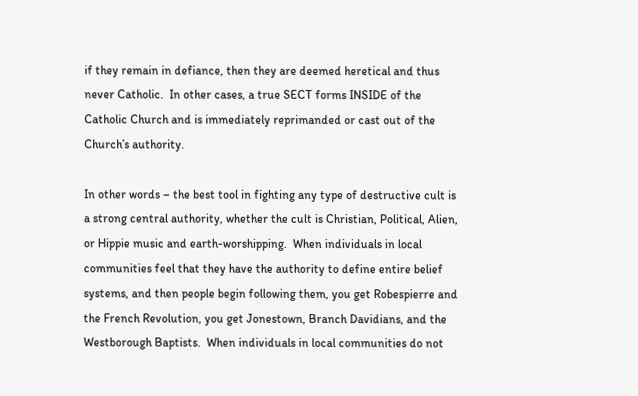if they remain in defiance, then they are deemed heretical and thus never Catholic.  In other cases, a true SECT forms INSIDE of the Catholic Church and is immediately reprimanded or cast out of the Church’s authority.

In other words – the best tool in fighting any type of destructive cult is a strong central authority, whether the cult is Christian, Political, Alien, or Hippie music and earth-worshipping.  When individuals in local communities feel that they have the authority to define entire belief systems, and then people begin following them, you get Robespierre and the French Revolution, you get Jonestown, Branch Davidians, and the Westborough Baptists.  When individuals in local communities do not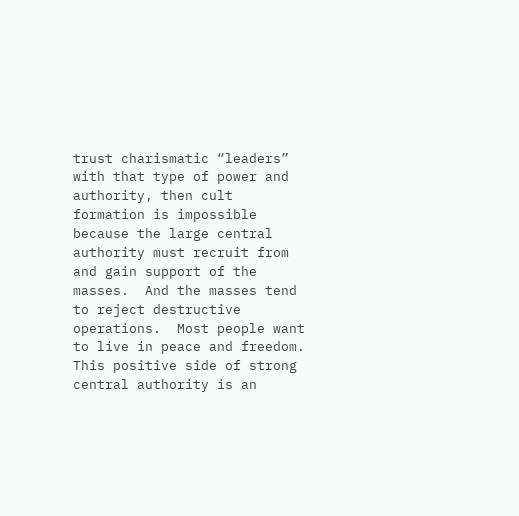trust charismatic “leaders” with that type of power and authority, then cult formation is impossible because the large central authority must recruit from and gain support of the masses.  And the masses tend to reject destructive operations.  Most people want to live in peace and freedom.  This positive side of strong central authority is an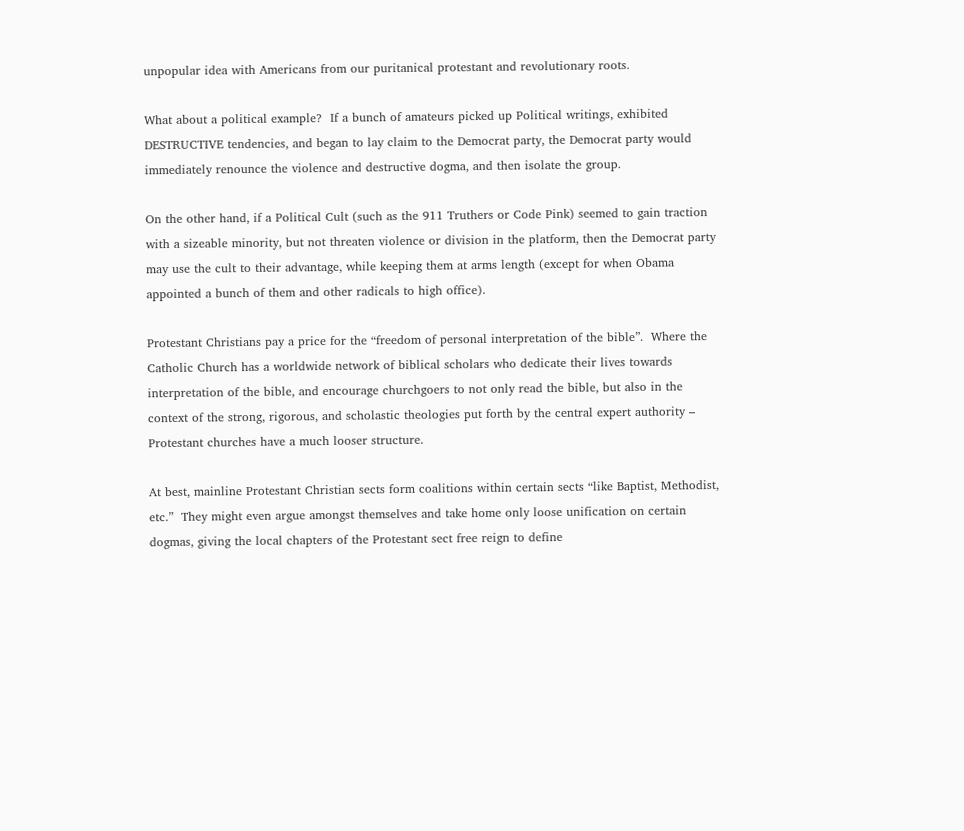unpopular idea with Americans from our puritanical protestant and revolutionary roots.

What about a political example?  If a bunch of amateurs picked up Political writings, exhibited DESTRUCTIVE tendencies, and began to lay claim to the Democrat party, the Democrat party would immediately renounce the violence and destructive dogma, and then isolate the group.

On the other hand, if a Political Cult (such as the 911 Truthers or Code Pink) seemed to gain traction with a sizeable minority, but not threaten violence or division in the platform, then the Democrat party may use the cult to their advantage, while keeping them at arms length (except for when Obama appointed a bunch of them and other radicals to high office).

Protestant Christians pay a price for the “freedom of personal interpretation of the bible”.  Where the Catholic Church has a worldwide network of biblical scholars who dedicate their lives towards interpretation of the bible, and encourage churchgoers to not only read the bible, but also in the context of the strong, rigorous, and scholastic theologies put forth by the central expert authority – Protestant churches have a much looser structure.

At best, mainline Protestant Christian sects form coalitions within certain sects “like Baptist, Methodist, etc.”  They might even argue amongst themselves and take home only loose unification on certain dogmas, giving the local chapters of the Protestant sect free reign to define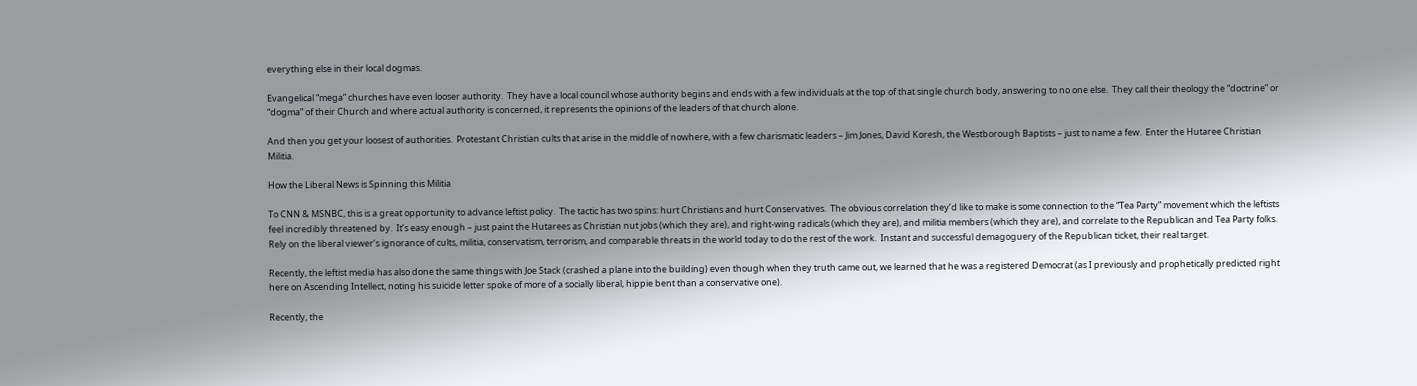everything else in their local dogmas.

Evangelical “mega” churches have even looser authority.  They have a local council whose authority begins and ends with a few individuals at the top of that single church body, answering to no one else.  They call their theology the “doctrine” or “dogma” of their Church and where actual authority is concerned, it represents the opinions of the leaders of that church alone.

And then you get your loosest of authorities.  Protestant Christian cults that arise in the middle of nowhere, with a few charismatic leaders – Jim Jones, David Koresh, the Westborough Baptists – just to name a few.  Enter the Hutaree Christian Militia.

How the Liberal News is Spinning this Militia

To CNN & MSNBC, this is a great opportunity to advance leftist policy.  The tactic has two spins: hurt Christians and hurt Conservatives.  The obvious correlation they’d like to make is some connection to the “Tea Party” movement which the leftists feel incredibly threatened by.  It’s easy enough – just paint the Hutarees as Christian nut jobs (which they are), and right-wing radicals (which they are), and militia members (which they are), and correlate to the Republican and Tea Party folks.  Rely on the liberal viewer’s ignorance of cults, militia, conservatism, terrorism, and comparable threats in the world today to do the rest of the work.  Instant and successful demagoguery of the Republican ticket, their real target.

Recently, the leftist media has also done the same things with Joe Stack (crashed a plane into the building) even though when they truth came out, we learned that he was a registered Democrat (as I previously and prophetically predicted right here on Ascending Intellect, noting his suicide letter spoke of more of a socially liberal, hippie bent than a conservative one).

Recently, the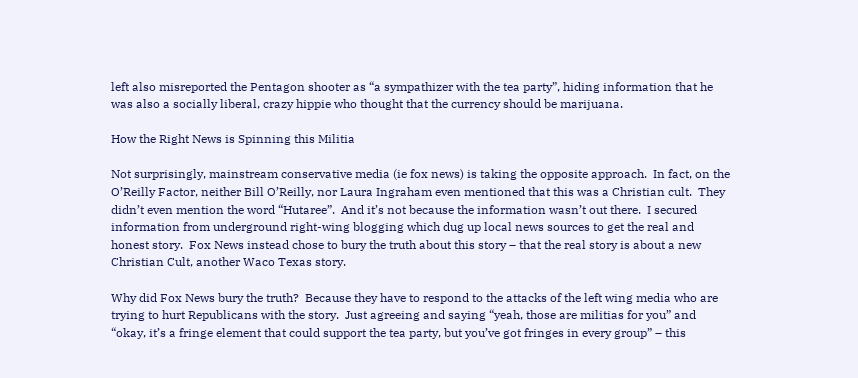left also misreported the Pentagon shooter as “a sympathizer with the tea party”, hiding information that he was also a socially liberal, crazy hippie who thought that the currency should be marijuana.

How the Right News is Spinning this Militia

Not surprisingly, mainstream conservative media (ie fox news) is taking the opposite approach.  In fact, on the O’Reilly Factor, neither Bill O’Reilly, nor Laura Ingraham even mentioned that this was a Christian cult.  They didn’t even mention the word “Hutaree”.  And it’s not because the information wasn’t out there.  I secured information from underground right-wing blogging which dug up local news sources to get the real and honest story.  Fox News instead chose to bury the truth about this story – that the real story is about a new Christian Cult, another Waco Texas story.

Why did Fox News bury the truth?  Because they have to respond to the attacks of the left wing media who are trying to hurt Republicans with the story.  Just agreeing and saying “yeah, those are militias for you” and “okay, it’s a fringe element that could support the tea party, but you’ve got fringes in every group” – this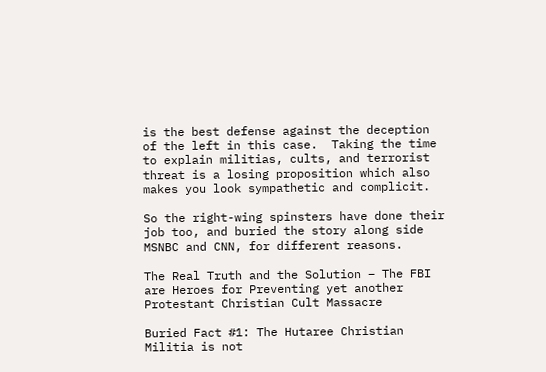is the best defense against the deception of the left in this case.  Taking the time to explain militias, cults, and terrorist threat is a losing proposition which also makes you look sympathetic and complicit.

So the right-wing spinsters have done their job too, and buried the story along side MSNBC and CNN, for different reasons.

The Real Truth and the Solution – The FBI are Heroes for Preventing yet another Protestant Christian Cult Massacre

Buried Fact #1: The Hutaree Christian Militia is not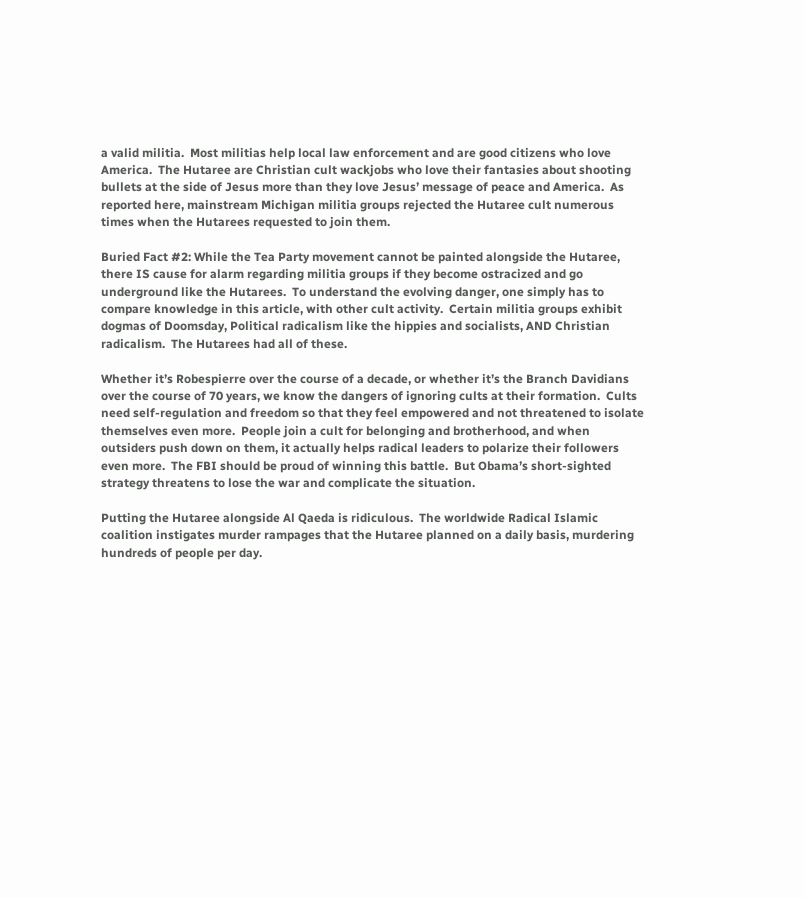a valid militia.  Most militias help local law enforcement and are good citizens who love America.  The Hutaree are Christian cult wackjobs who love their fantasies about shooting bullets at the side of Jesus more than they love Jesus’ message of peace and America.  As reported here, mainstream Michigan militia groups rejected the Hutaree cult numerous times when the Hutarees requested to join them.

Buried Fact #2: While the Tea Party movement cannot be painted alongside the Hutaree, there IS cause for alarm regarding militia groups if they become ostracized and go underground like the Hutarees.  To understand the evolving danger, one simply has to compare knowledge in this article, with other cult activity.  Certain militia groups exhibit dogmas of Doomsday, Political radicalism like the hippies and socialists, AND Christian radicalism.  The Hutarees had all of these.

Whether it’s Robespierre over the course of a decade, or whether it’s the Branch Davidians over the course of 70 years, we know the dangers of ignoring cults at their formation.  Cults need self-regulation and freedom so that they feel empowered and not threatened to isolate themselves even more.  People join a cult for belonging and brotherhood, and when outsiders push down on them, it actually helps radical leaders to polarize their followers even more.  The FBI should be proud of winning this battle.  But Obama’s short-sighted strategy threatens to lose the war and complicate the situation.

Putting the Hutaree alongside Al Qaeda is ridiculous.  The worldwide Radical Islamic coalition instigates murder rampages that the Hutaree planned on a daily basis, murdering hundreds of people per day.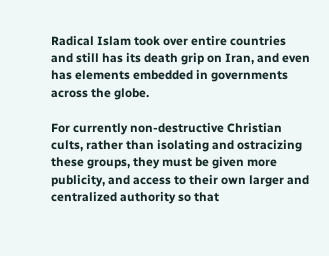Radical Islam took over entire countries and still has its death grip on Iran, and even has elements embedded in governments across the globe.

For currently non-destructive Christian cults, rather than isolating and ostracizing these groups, they must be given more publicity, and access to their own larger and centralized authority so that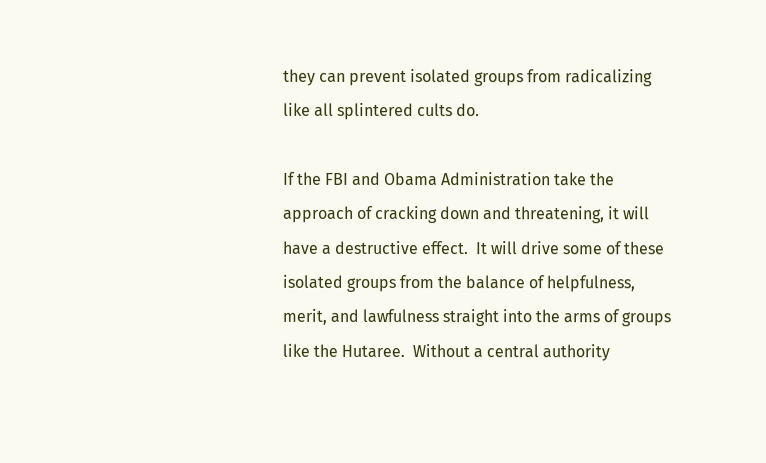they can prevent isolated groups from radicalizing like all splintered cults do.

If the FBI and Obama Administration take the approach of cracking down and threatening, it will have a destructive effect.  It will drive some of these isolated groups from the balance of helpfulness, merit, and lawfulness straight into the arms of groups like the Hutaree.  Without a central authority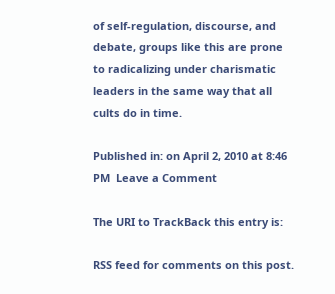of self-regulation, discourse, and debate, groups like this are prone to radicalizing under charismatic leaders in the same way that all cults do in time.

Published in: on April 2, 2010 at 8:46 PM  Leave a Comment

The URI to TrackBack this entry is:

RSS feed for comments on this post.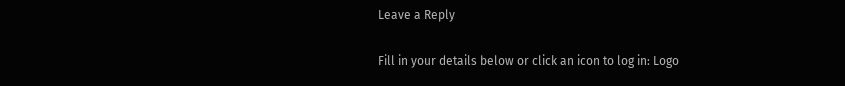Leave a Reply

Fill in your details below or click an icon to log in: Logo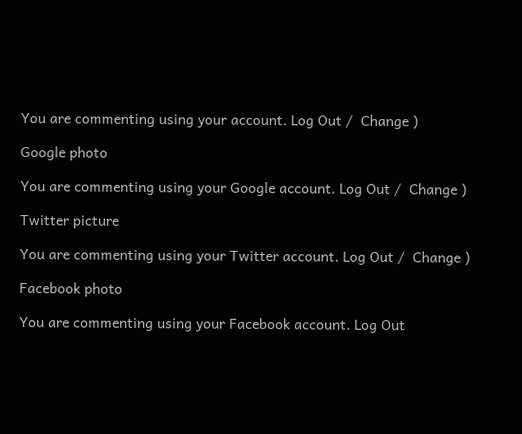You are commenting using your account. Log Out /  Change )

Google photo

You are commenting using your Google account. Log Out /  Change )

Twitter picture

You are commenting using your Twitter account. Log Out /  Change )

Facebook photo

You are commenting using your Facebook account. Log Out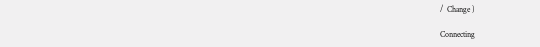/  Change )

Connecting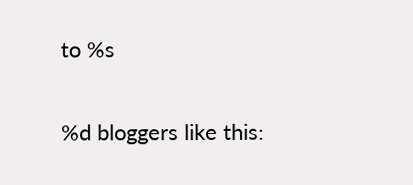to %s

%d bloggers like this: